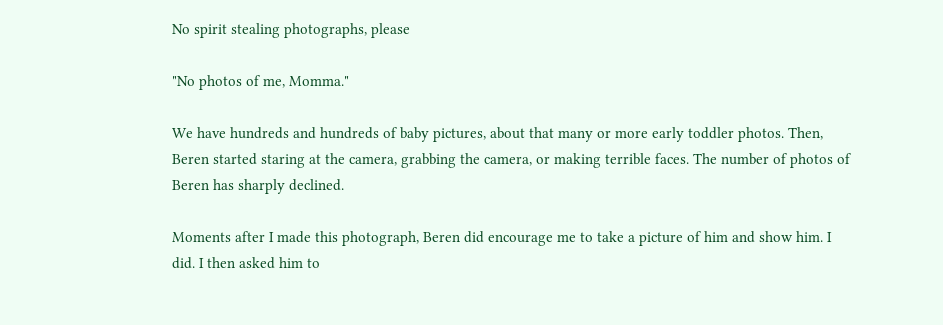No spirit stealing photographs, please

"No photos of me, Momma."

We have hundreds and hundreds of baby pictures, about that many or more early toddler photos. Then, Beren started staring at the camera, grabbing the camera, or making terrible faces. The number of photos of Beren has sharply declined.

Moments after I made this photograph, Beren did encourage me to take a picture of him and show him. I did. I then asked him to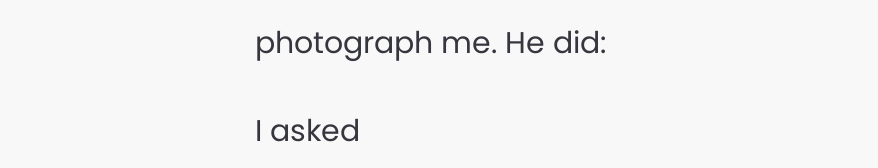photograph me. He did:

I asked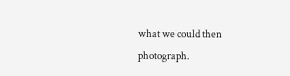what we could then photograph.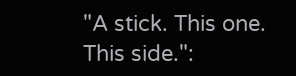"A stick. This one. This side.":